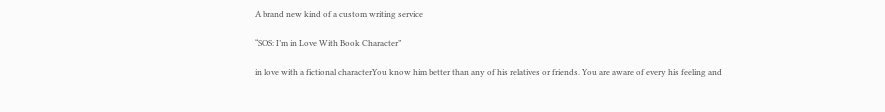A brand new kind of a custom writing service

“SOS: I’m in Love With Book Character”

in love with a fictional characterYou know him better than any of his relatives or friends. You are aware of every his feeling and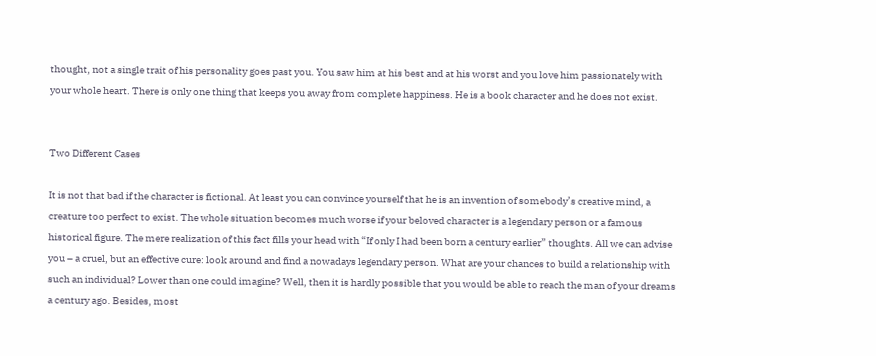thought, not a single trait of his personality goes past you. You saw him at his best and at his worst and you love him passionately with your whole heart. There is only one thing that keeps you away from complete happiness. He is a book character and he does not exist.


Two Different Cases

It is not that bad if the character is fictional. At least you can convince yourself that he is an invention of somebody’s creative mind, a creature too perfect to exist. The whole situation becomes much worse if your beloved character is a legendary person or a famous historical figure. The mere realization of this fact fills your head with “If only I had been born a century earlier” thoughts. All we can advise you – a cruel, but an effective cure: look around and find a nowadays legendary person. What are your chances to build a relationship with such an individual? Lower than one could imagine? Well, then it is hardly possible that you would be able to reach the man of your dreams a century ago. Besides, most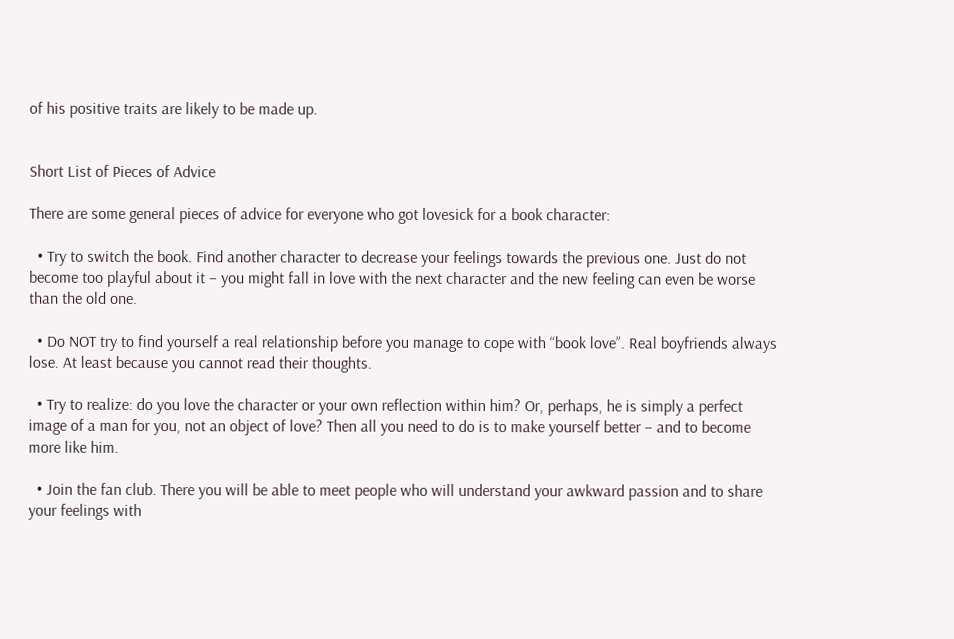of his positive traits are likely to be made up.


Short List of Pieces of Advice

There are some general pieces of advice for everyone who got lovesick for a book character:

  • Try to switch the book. Find another character to decrease your feelings towards the previous one. Just do not become too playful about it – you might fall in love with the next character and the new feeling can even be worse than the old one.

  • Do NOT try to find yourself a real relationship before you manage to cope with “book love”. Real boyfriends always lose. At least because you cannot read their thoughts.

  • Try to realize: do you love the character or your own reflection within him? Or, perhaps, he is simply a perfect image of a man for you, not an object of love? Then all you need to do is to make yourself better – and to become more like him.

  • Join the fan club. There you will be able to meet people who will understand your awkward passion and to share your feelings with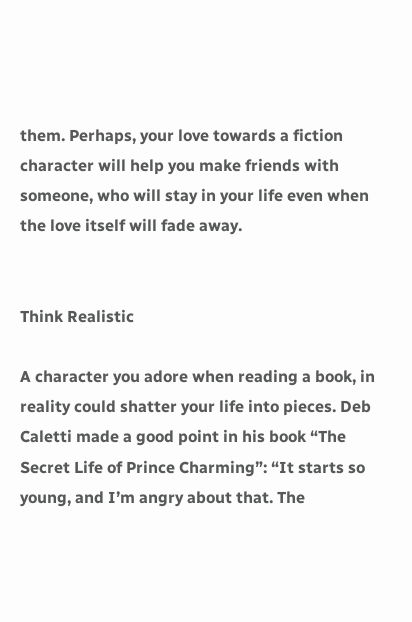them. Perhaps, your love towards a fiction character will help you make friends with someone, who will stay in your life even when the love itself will fade away.


Think Realistic

A character you adore when reading a book, in reality could shatter your life into pieces. Deb Caletti made a good point in his book “The Secret Life of Prince Charming”: “It starts so young, and I’m angry about that. The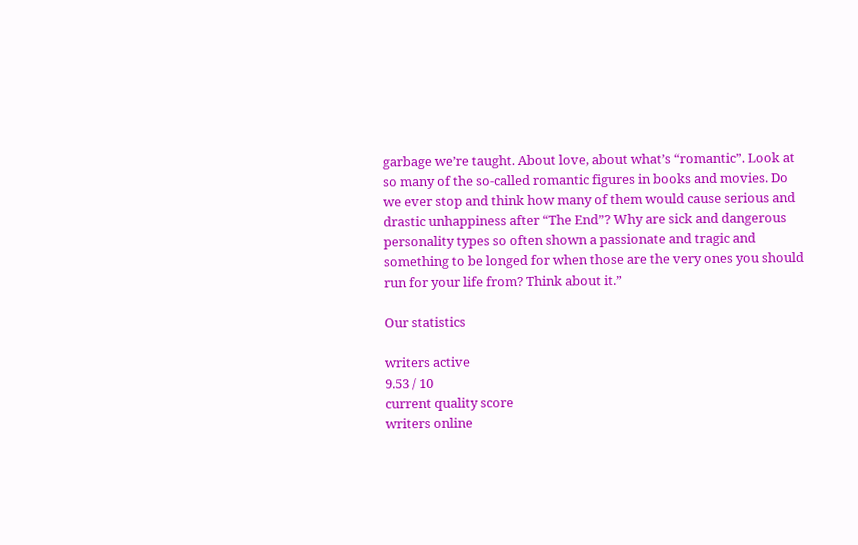garbage we’re taught. About love, about what’s “romantic”. Look at so many of the so-called romantic figures in books and movies. Do we ever stop and think how many of them would cause serious and drastic unhappiness after “The End”? Why are sick and dangerous personality types so often shown a passionate and tragic and something to be longed for when those are the very ones you should run for your life from? Think about it.”

Our statistics

writers active
9.53 / 10
current quality score
writers online